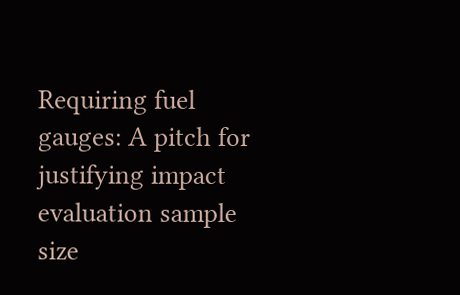Requiring fuel gauges: A pitch for justifying impact evaluation sample size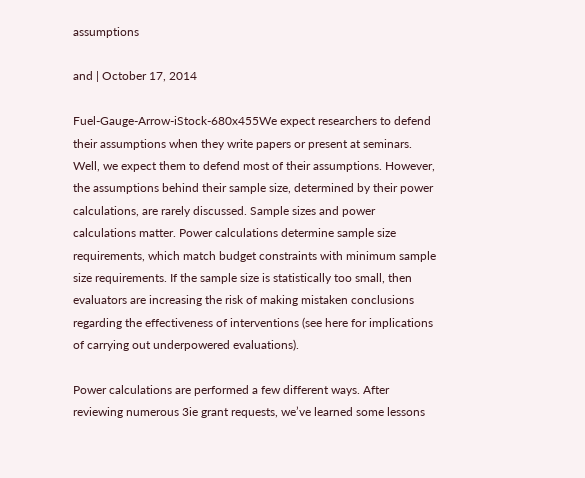assumptions

and | October 17, 2014

Fuel-Gauge-Arrow-iStock-680x455We expect researchers to defend their assumptions when they write papers or present at seminars. Well, we expect them to defend most of their assumptions. However, the assumptions behind their sample size, determined by their power calculations, are rarely discussed. Sample sizes and power calculations matter. Power calculations determine sample size requirements, which match budget constraints with minimum sample size requirements. If the sample size is statistically too small, then evaluators are increasing the risk of making mistaken conclusions regarding the effectiveness of interventions (see here for implications of carrying out underpowered evaluations).

Power calculations are performed a few different ways. After reviewing numerous 3ie grant requests, we’ve learned some lessons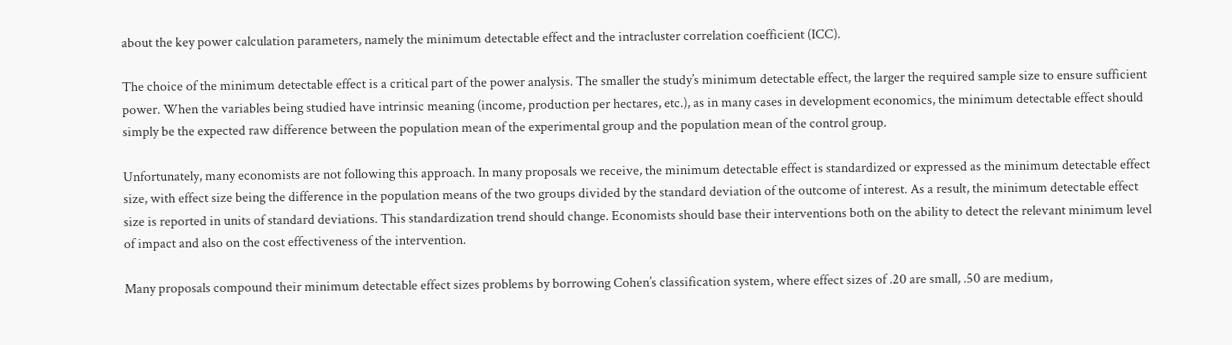about the key power calculation parameters, namely the minimum detectable effect and the intracluster correlation coefficient (ICC).

The choice of the minimum detectable effect is a critical part of the power analysis. The smaller the study’s minimum detectable effect, the larger the required sample size to ensure sufficient power. When the variables being studied have intrinsic meaning (income, production per hectares, etc.), as in many cases in development economics, the minimum detectable effect should simply be the expected raw difference between the population mean of the experimental group and the population mean of the control group.

Unfortunately, many economists are not following this approach. In many proposals we receive, the minimum detectable effect is standardized or expressed as the minimum detectable effect size, with effect size being the difference in the population means of the two groups divided by the standard deviation of the outcome of interest. As a result, the minimum detectable effect size is reported in units of standard deviations. This standardization trend should change. Economists should base their interventions both on the ability to detect the relevant minimum level of impact and also on the cost effectiveness of the intervention.

Many proposals compound their minimum detectable effect sizes problems by borrowing Cohen’s classification system, where effect sizes of .20 are small, .50 are medium,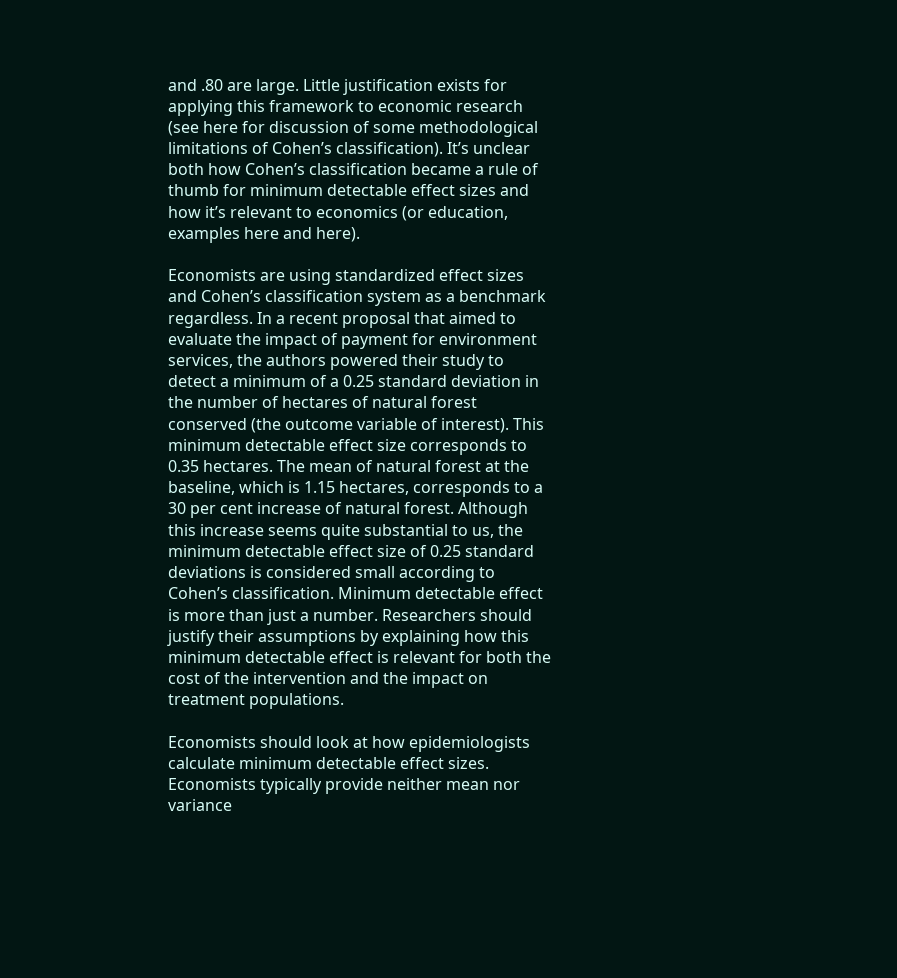and .80 are large. Little justification exists for applying this framework to economic research (see here for discussion of some methodological limitations of Cohen’s classification). It’s unclear both how Cohen’s classification became a rule of thumb for minimum detectable effect sizes and how it’s relevant to economics (or education, examples here and here).

Economists are using standardized effect sizes and Cohen’s classification system as a benchmark regardless. In a recent proposal that aimed to evaluate the impact of payment for environment services, the authors powered their study to detect a minimum of a 0.25 standard deviation in the number of hectares of natural forest conserved (the outcome variable of interest). This minimum detectable effect size corresponds to 0.35 hectares. The mean of natural forest at the baseline, which is 1.15 hectares, corresponds to a 30 per cent increase of natural forest. Although this increase seems quite substantial to us, the minimum detectable effect size of 0.25 standard deviations is considered small according to Cohen’s classification. Minimum detectable effect is more than just a number. Researchers should justify their assumptions by explaining how this minimum detectable effect is relevant for both the cost of the intervention and the impact on treatment populations.

Economists should look at how epidemiologists calculate minimum detectable effect sizes. Economists typically provide neither mean nor variance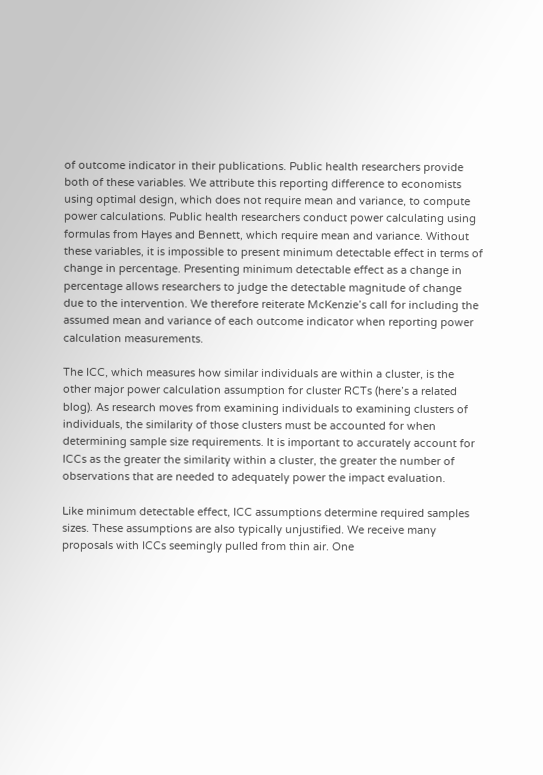of outcome indicator in their publications. Public health researchers provide both of these variables. We attribute this reporting difference to economists using optimal design, which does not require mean and variance, to compute power calculations. Public health researchers conduct power calculating using formulas from Hayes and Bennett, which require mean and variance. Without these variables, it is impossible to present minimum detectable effect in terms of change in percentage. Presenting minimum detectable effect as a change in percentage allows researchers to judge the detectable magnitude of change due to the intervention. We therefore reiterate McKenzie’s call for including the assumed mean and variance of each outcome indicator when reporting power calculation measurements.

The ICC, which measures how similar individuals are within a cluster, is the other major power calculation assumption for cluster RCTs (here’s a related blog). As research moves from examining individuals to examining clusters of individuals, the similarity of those clusters must be accounted for when determining sample size requirements. It is important to accurately account for ICCs as the greater the similarity within a cluster, the greater the number of observations that are needed to adequately power the impact evaluation.

Like minimum detectable effect, ICC assumptions determine required samples sizes. These assumptions are also typically unjustified. We receive many proposals with ICCs seemingly pulled from thin air. One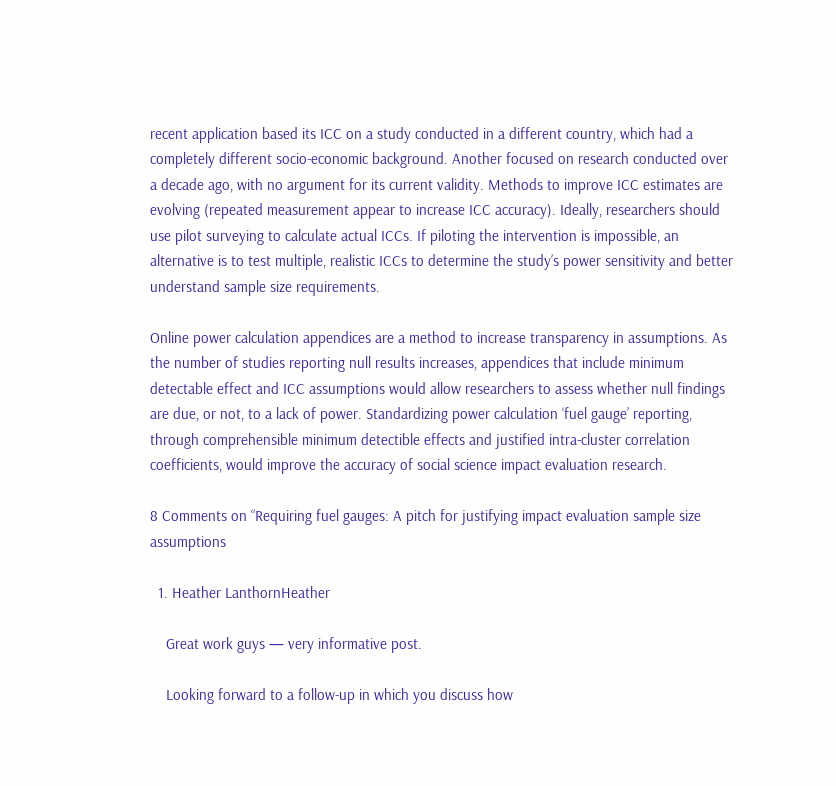recent application based its ICC on a study conducted in a different country, which had a completely different socio-economic background. Another focused on research conducted over a decade ago, with no argument for its current validity. Methods to improve ICC estimates are evolving (repeated measurement appear to increase ICC accuracy). Ideally, researchers should use pilot surveying to calculate actual ICCs. If piloting the intervention is impossible, an alternative is to test multiple, realistic ICCs to determine the study’s power sensitivity and better understand sample size requirements.

Online power calculation appendices are a method to increase transparency in assumptions. As the number of studies reporting null results increases, appendices that include minimum detectable effect and ICC assumptions would allow researchers to assess whether null findings are due, or not, to a lack of power. Standardizing power calculation ‘fuel gauge’ reporting, through comprehensible minimum detectible effects and justified intra-cluster correlation coefficients, would improve the accuracy of social science impact evaluation research.

8 Comments on “Requiring fuel gauges: A pitch for justifying impact evaluation sample size assumptions

  1. Heather LanthornHeather

    Great work guys — very informative post.

    Looking forward to a follow-up in which you discuss how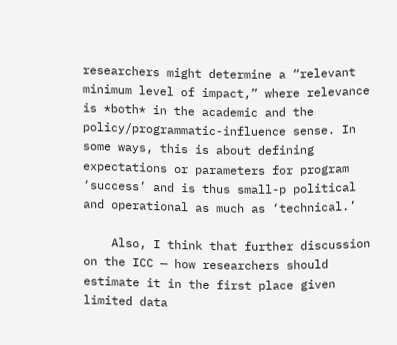researchers might determine a “relevant minimum level of impact,” where relevance is *both* in the academic and the policy/programmatic-influence sense. In some ways, this is about defining expectations or parameters for program ‘success’ and is thus small-p political and operational as much as ‘technical.’

    Also, I think that further discussion on the ICC — how researchers should estimate it in the first place given limited data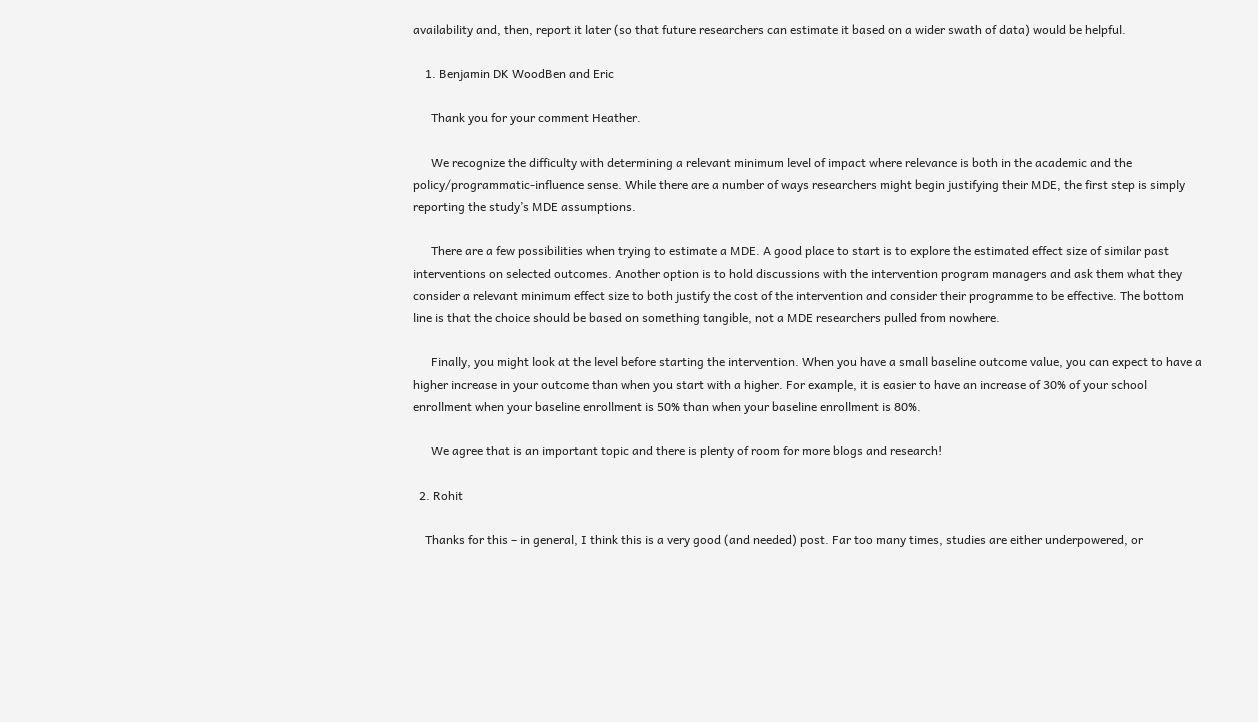availability and, then, report it later (so that future researchers can estimate it based on a wider swath of data) would be helpful.

    1. Benjamin DK WoodBen and Eric

      Thank you for your comment Heather.

      We recognize the difficulty with determining a relevant minimum level of impact where relevance is both in the academic and the policy/programmatic-influence sense. While there are a number of ways researchers might begin justifying their MDE, the first step is simply reporting the study’s MDE assumptions.

      There are a few possibilities when trying to estimate a MDE. A good place to start is to explore the estimated effect size of similar past interventions on selected outcomes. Another option is to hold discussions with the intervention program managers and ask them what they consider a relevant minimum effect size to both justify the cost of the intervention and consider their programme to be effective. The bottom line is that the choice should be based on something tangible, not a MDE researchers pulled from nowhere.

      Finally, you might look at the level before starting the intervention. When you have a small baseline outcome value, you can expect to have a higher increase in your outcome than when you start with a higher. For example, it is easier to have an increase of 30% of your school enrollment when your baseline enrollment is 50% than when your baseline enrollment is 80%.

      We agree that is an important topic and there is plenty of room for more blogs and research!

  2. Rohit

    Thanks for this – in general, I think this is a very good (and needed) post. Far too many times, studies are either underpowered, or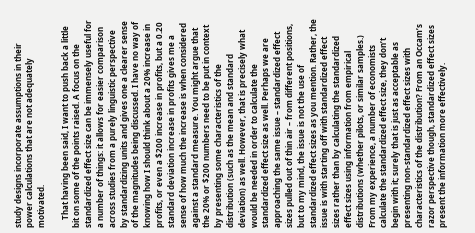study designs incorporate assumptions in their power calculations that are not adequately motivated.

    That having been said, I want to push back a little bit on some of the points raised. A focus on the standardized effect size can be immensely useful for a number of things: it allows for easier comparison across studies from a purely linguistic perspective by standardizing units and gives one a clearer sense of the magnitudes being discussed. I have no way of knowing how I should think about a 20% increase in profits, or even a $200 increase in profits, but a 0.20 standard deviation increase in profits gives me a sense of how much the increase is when considered against a standard measure. You might argue that the 20% or $200 numbers need to be put in context by presenting some characteristics of the distribution (such as the mean and standard deviation) as well. However, that is precisely what would be needed in order to calculate the standardized effect size as well. Perhaps we are approaching the same issue – standardized effect sizes pulled out of thin air – from different positions, but to my mind, the issue is not the use of standardized effect sizes as you mention. Rather, the issue is with starting off with standardized effect sizes rather than by calculating the standardized effect sizes using information from empirical distributions (whether pilots, or similar samples.) From my experience, a number of economists calculate the standardized effect size, they don’t begin with it; surely that is just as acceptable as presenting non-standardized effect sizes with characteristics of the distribution? From an Occam’s razor perspective though, standardized effect sizes present the information more effectively.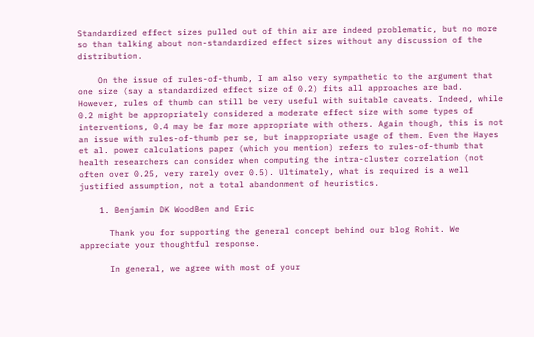Standardized effect sizes pulled out of thin air are indeed problematic, but no more so than talking about non-standardized effect sizes without any discussion of the distribution.

    On the issue of rules-of-thumb, I am also very sympathetic to the argument that one size (say a standardized effect size of 0.2) fits all approaches are bad. However, rules of thumb can still be very useful with suitable caveats. Indeed, while 0.2 might be appropriately considered a moderate effect size with some types of interventions, 0.4 may be far more appropriate with others. Again though, this is not an issue with rules-of-thumb per se, but inappropriate usage of them. Even the Hayes et al. power calculations paper (which you mention) refers to rules-of-thumb that health researchers can consider when computing the intra-cluster correlation (not often over 0.25, very rarely over 0.5). Ultimately, what is required is a well justified assumption, not a total abandonment of heuristics.

    1. Benjamin DK WoodBen and Eric

      Thank you for supporting the general concept behind our blog Rohit. We appreciate your thoughtful response.

      In general, we agree with most of your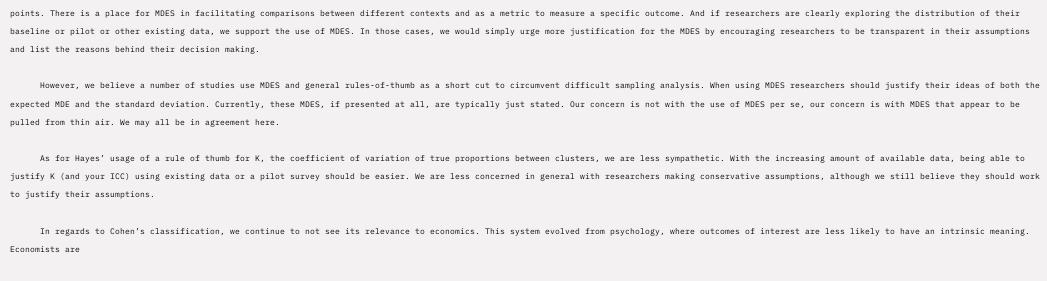points. There is a place for MDES in facilitating comparisons between different contexts and as a metric to measure a specific outcome. And if researchers are clearly exploring the distribution of their baseline or pilot or other existing data, we support the use of MDES. In those cases, we would simply urge more justification for the MDES by encouraging researchers to be transparent in their assumptions and list the reasons behind their decision making.

      However, we believe a number of studies use MDES and general rules-of-thumb as a short cut to circumvent difficult sampling analysis. When using MDES researchers should justify their ideas of both the expected MDE and the standard deviation. Currently, these MDES, if presented at all, are typically just stated. Our concern is not with the use of MDES per se, our concern is with MDES that appear to be pulled from thin air. We may all be in agreement here.

      As for Hayes’ usage of a rule of thumb for K, the coefficient of variation of true proportions between clusters, we are less sympathetic. With the increasing amount of available data, being able to justify K (and your ICC) using existing data or a pilot survey should be easier. We are less concerned in general with researchers making conservative assumptions, although we still believe they should work to justify their assumptions.

      In regards to Cohen’s classification, we continue to not see its relevance to economics. This system evolved from psychology, where outcomes of interest are less likely to have an intrinsic meaning. Economists are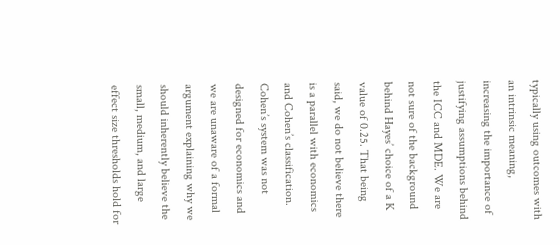typically using outcomes with an intrinsic meaning, increasing the importance of justifying assumptions behind the ICC and MDE. We are not sure of the background behind Hayes’ choice of a K value of 0.25. That being said, we do not believe there is a parallel with economics and Cohen’s classification. Cohen’s system was not designed for economics and we are unaware of a formal argument explaining why we should inherently believe the small, medium, and large effect size thresholds hold for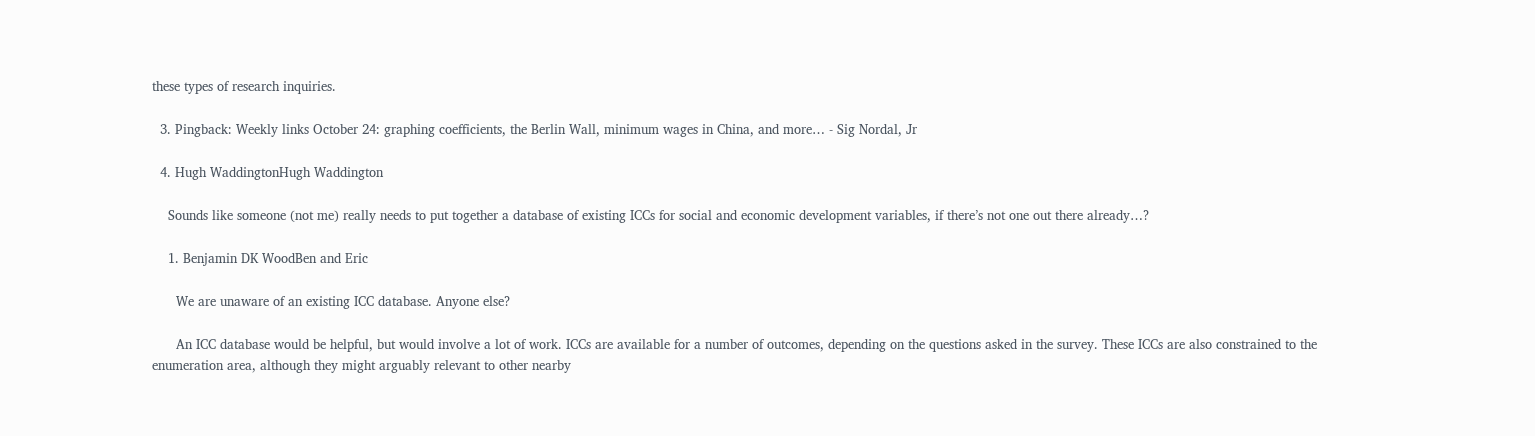these types of research inquiries.

  3. Pingback: Weekly links October 24: graphing coefficients, the Berlin Wall, minimum wages in China, and more… - Sig Nordal, Jr

  4. Hugh WaddingtonHugh Waddington

    Sounds like someone (not me) really needs to put together a database of existing ICCs for social and economic development variables, if there’s not one out there already…?

    1. Benjamin DK WoodBen and Eric

      We are unaware of an existing ICC database. Anyone else?

      An ICC database would be helpful, but would involve a lot of work. ICCs are available for a number of outcomes, depending on the questions asked in the survey. These ICCs are also constrained to the enumeration area, although they might arguably relevant to other nearby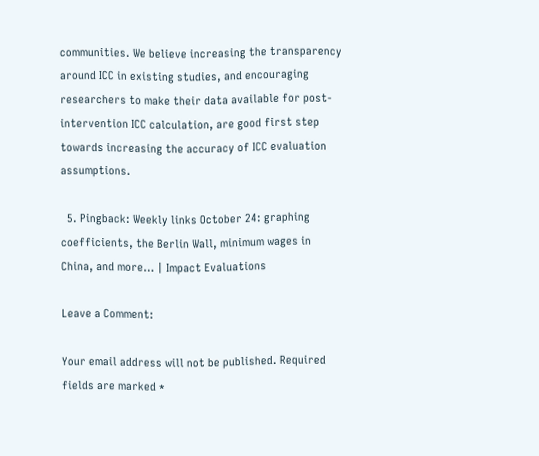communities. We believe increasing the transparency around ICC in existing studies, and encouraging researchers to make their data available for post-intervention ICC calculation, are good first step towards increasing the accuracy of ICC evaluation assumptions.

  5. Pingback: Weekly links October 24: graphing coefficients, the Berlin Wall, minimum wages in China, and more… | Impact Evaluations

Leave a Comment:

Your email address will not be published. Required fields are marked *